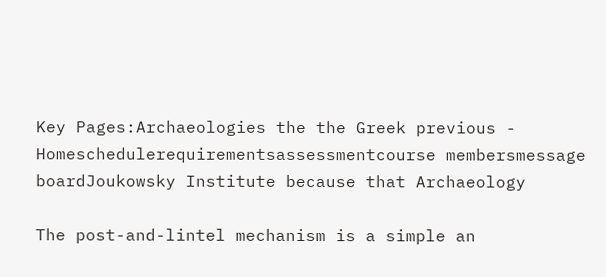Key Pages:Archaeologies the the Greek previous - Homeschedulerequirementsassessmentcourse membersmessage boardJoukowsky Institute because that Archaeology

The post-and-lintel mechanism is a simple an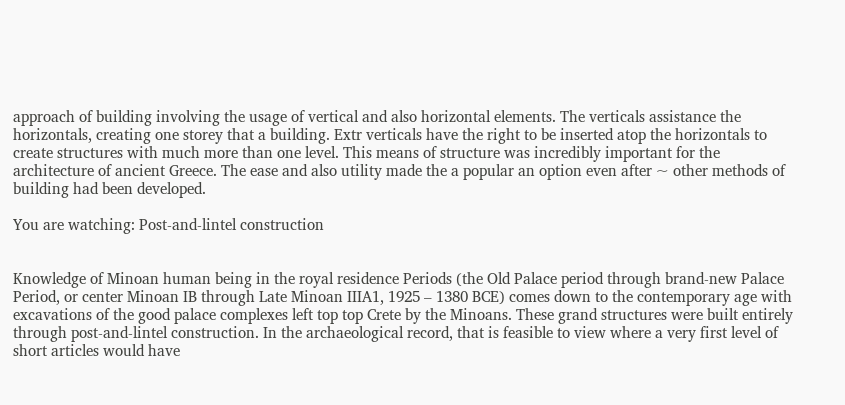approach of building involving the usage of vertical and also horizontal elements. The verticals assistance the horizontals, creating one storey that a building. Extr verticals have the right to be inserted atop the horizontals to create structures with much more than one level. This means of structure was incredibly important for the architecture of ancient Greece. The ease and also utility made the a popular an option even after ~ other methods of building had been developed.

You are watching: Post-and-lintel construction


Knowledge of Minoan human being in the royal residence Periods (the Old Palace period through brand-new Palace Period, or center Minoan IB through Late Minoan IIIA1, 1925 – 1380 BCE) comes down to the contemporary age with excavations of the good palace complexes left top top Crete by the Minoans. These grand structures were built entirely through post-and-lintel construction. In the archaeological record, that is feasible to view where a very first level of short articles would have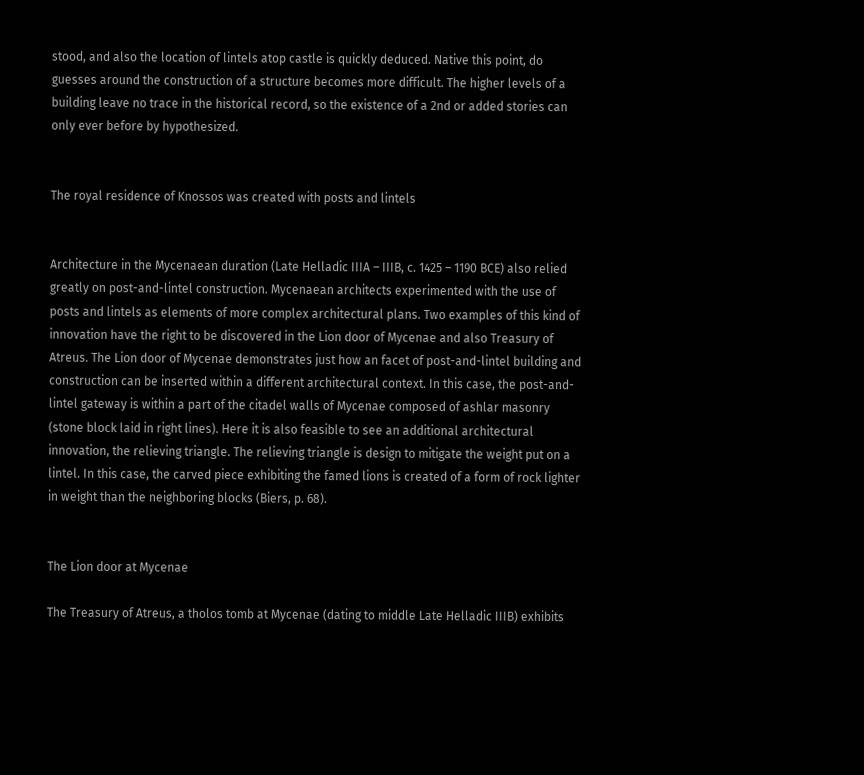stood, and also the location of lintels atop castle is quickly deduced. Native this point, do guesses around the construction of a structure becomes more difficult. The higher levels of a building leave no trace in the historical record, so the existence of a 2nd or added stories can only ever before by hypothesized.


The royal residence of Knossos was created with posts and lintels


Architecture in the Mycenaean duration (Late Helladic IIIA – IIIB, c. 1425 – 1190 BCE) also relied greatly on post-and-lintel construction. Mycenaean architects experimented with the use of posts and lintels as elements of more complex architectural plans. Two examples of this kind of innovation have the right to be discovered in the Lion door of Mycenae and also Treasury of Atreus. The Lion door of Mycenae demonstrates just how an facet of post-and-lintel building and construction can be inserted within a different architectural context. In this case, the post-and-lintel gateway is within a part of the citadel walls of Mycenae composed of ashlar masonry (stone block laid in right lines). Here it is also feasible to see an additional architectural innovation, the relieving triangle. The relieving triangle is design to mitigate the weight put on a lintel. In this case, the carved piece exhibiting the famed lions is created of a form of rock lighter in weight than the neighboring blocks (Biers, p. 68).


The Lion door at Mycenae

The Treasury of Atreus, a tholos tomb at Mycenae (dating to middle Late Helladic IIIB) exhibits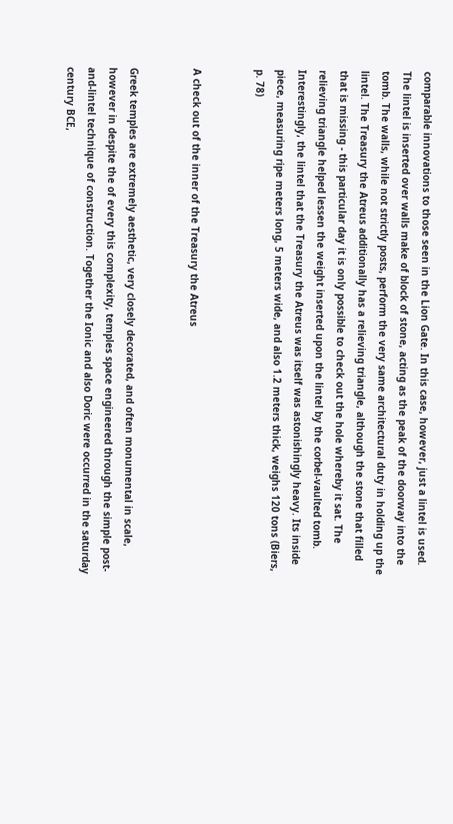comparable innovations to those seen in the Lion Gate. In this case, however, just a lintel is used. The lintel is inserted over walls make of block of stone, acting as the peak of the doorway into the tomb. The walls, while not strictly posts, perform the very same architectural duty in holding up the lintel. The Treasury the Atreus additionally has a relieving triangle, although the stone that filled that is missing - this particular day it is only possible to check out the hole whereby it sat. The relieving triangle helped lessen the weight inserted upon the lintel by the corbel-vaulted tomb. Interestingly, the lintel that the Treasury the Atreus was itself was astonishingly heavy. Its inside piece, measuring ripe meters long, 5 meters wide, and also 1.2 meters thick, weighs 120 tons (Biers, p. 78)


A check out of the inner of the Treasury the Atreus


Greek temples are extremely aesthetic, very closely decorated, and often monumental in scale, however in despite the of every this complexity, temples space engineered through the simple post-and-lintel technique of construction. Together the Ionic and also Doric were occurred in the saturday century BCE,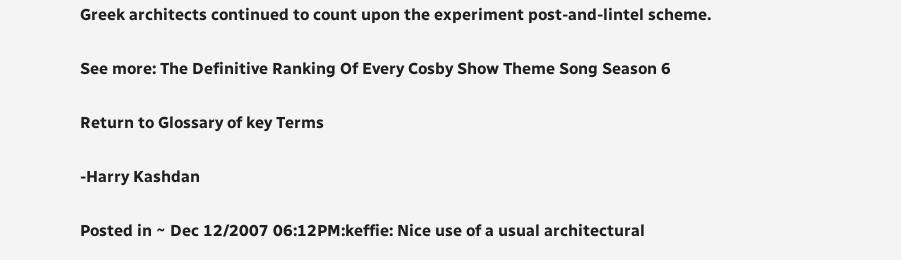Greek architects continued to count upon the experiment post-and-lintel scheme.

See more: The Definitive Ranking Of Every Cosby Show Theme Song Season 6

Return to Glossary of key Terms

-Harry Kashdan

Posted in ~ Dec 12/2007 06:12PM:keffie: Nice use of a usual architectural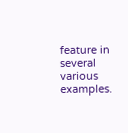feature in several various examples.